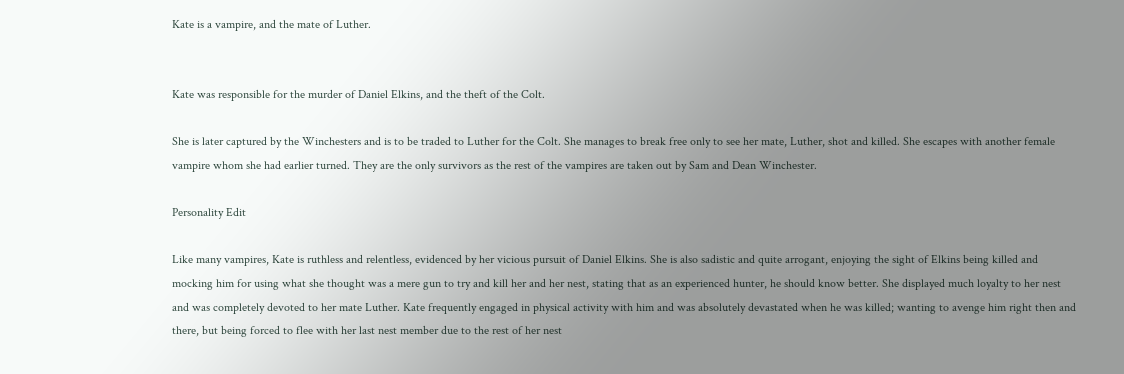Kate is a vampire, and the mate of Luther.


Kate was responsible for the murder of Daniel Elkins, and the theft of the Colt.

She is later captured by the Winchesters and is to be traded to Luther for the Colt. She manages to break free only to see her mate, Luther, shot and killed. She escapes with another female vampire whom she had earlier turned. They are the only survivors as the rest of the vampires are taken out by Sam and Dean Winchester.

Personality Edit

Like many vampires, Kate is ruthless and relentless, evidenced by her vicious pursuit of Daniel Elkins. She is also sadistic and quite arrogant, enjoying the sight of Elkins being killed and mocking him for using what she thought was a mere gun to try and kill her and her nest, stating that as an experienced hunter, he should know better. She displayed much loyalty to her nest and was completely devoted to her mate Luther. Kate frequently engaged in physical activity with him and was absolutely devastated when he was killed; wanting to avenge him right then and there, but being forced to flee with her last nest member due to the rest of her nest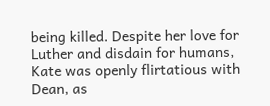being killed. Despite her love for Luther and disdain for humans, Kate was openly flirtatious with Dean, as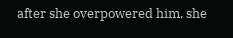after she overpowered him, she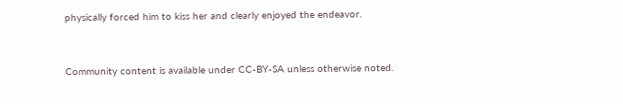physically forced him to kiss her and clearly enjoyed the endeavor.


Community content is available under CC-BY-SA unless otherwise noted.